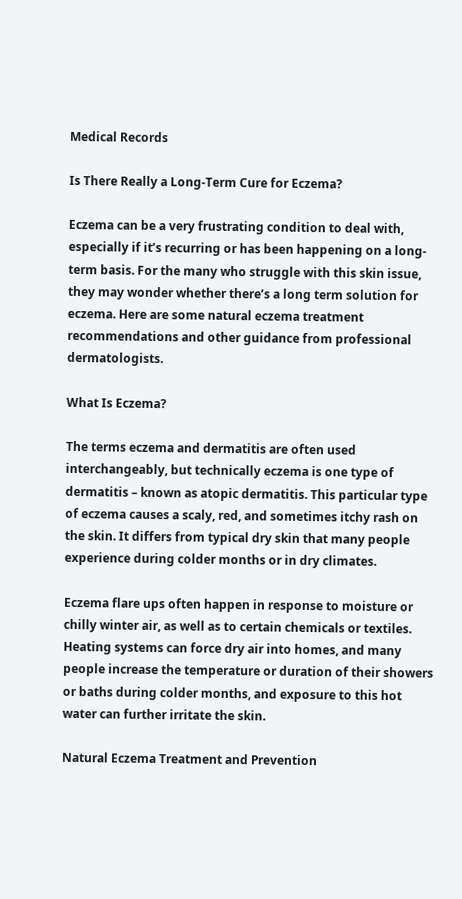Medical Records

Is There Really a Long-Term Cure for Eczema?

Eczema can be a very frustrating condition to deal with, especially if it’s recurring or has been happening on a long-term basis. For the many who struggle with this skin issue, they may wonder whether there’s a long term solution for eczema. Here are some natural eczema treatment recommendations and other guidance from professional dermatologists.

What Is Eczema?

The terms eczema and dermatitis are often used interchangeably, but technically eczema is one type of dermatitis – known as atopic dermatitis. This particular type of eczema causes a scaly, red, and sometimes itchy rash on the skin. It differs from typical dry skin that many people experience during colder months or in dry climates.

Eczema flare ups often happen in response to moisture or chilly winter air, as well as to certain chemicals or textiles. Heating systems can force dry air into homes, and many people increase the temperature or duration of their showers or baths during colder months, and exposure to this hot water can further irritate the skin.

Natural Eczema Treatment and Prevention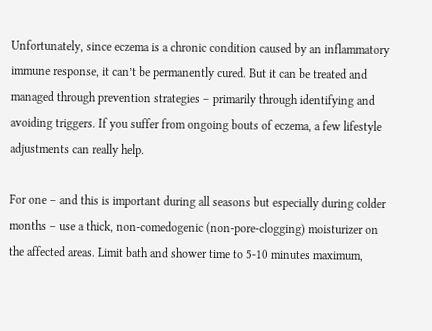Unfortunately, since eczema is a chronic condition caused by an inflammatory immune response, it can’t be permanently cured. But it can be treated and managed through prevention strategies – primarily through identifying and avoiding triggers. If you suffer from ongoing bouts of eczema, a few lifestyle adjustments can really help.

For one – and this is important during all seasons but especially during colder months – use a thick, non-comedogenic (non-pore-clogging) moisturizer on the affected areas. Limit bath and shower time to 5-10 minutes maximum,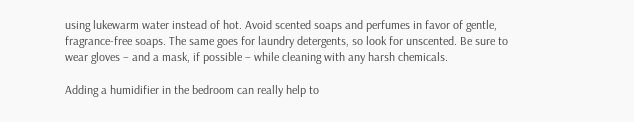using lukewarm water instead of hot. Avoid scented soaps and perfumes in favor of gentle, fragrance-free soaps. The same goes for laundry detergents, so look for unscented. Be sure to wear gloves – and a mask, if possible – while cleaning with any harsh chemicals.

Adding a humidifier in the bedroom can really help to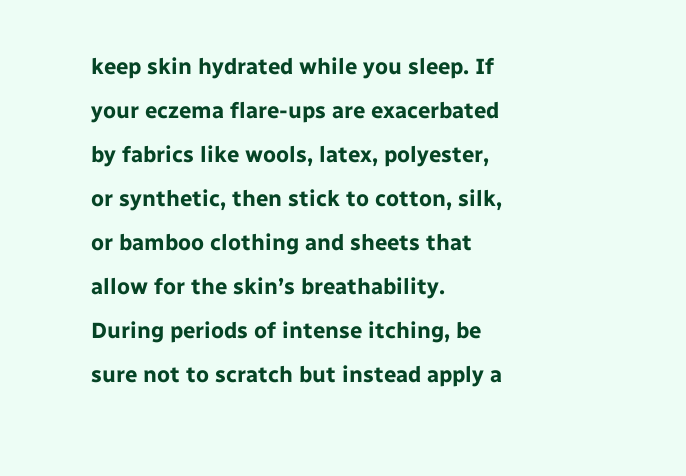keep skin hydrated while you sleep. If your eczema flare-ups are exacerbated by fabrics like wools, latex, polyester, or synthetic, then stick to cotton, silk, or bamboo clothing and sheets that allow for the skin’s breathability. During periods of intense itching, be sure not to scratch but instead apply a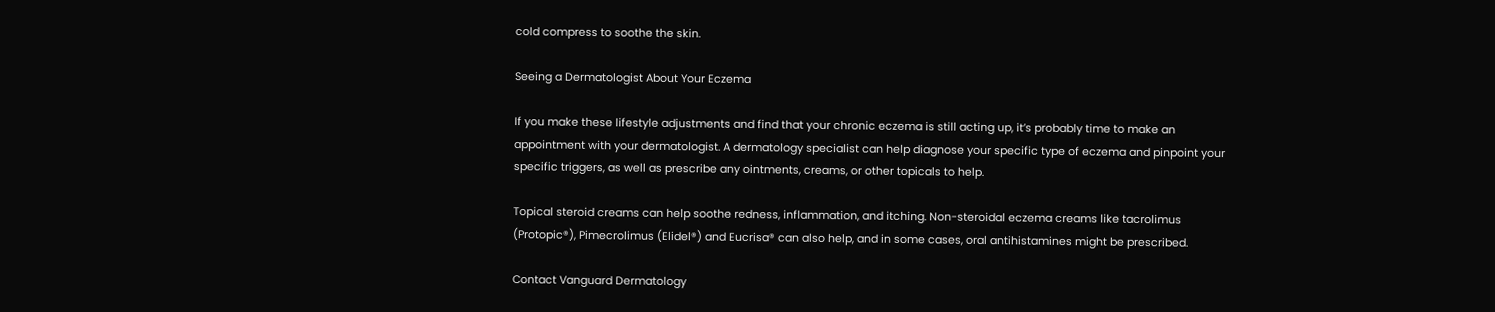cold compress to soothe the skin.

Seeing a Dermatologist About Your Eczema

If you make these lifestyle adjustments and find that your chronic eczema is still acting up, it’s probably time to make an appointment with your dermatologist. A dermatology specialist can help diagnose your specific type of eczema and pinpoint your specific triggers, as well as prescribe any ointments, creams, or other topicals to help.

Topical steroid creams can help soothe redness, inflammation, and itching. Non-steroidal eczema creams like tacrolimus (Protopic®), Pimecrolimus (Elidel®) and Eucrisa® can also help, and in some cases, oral antihistamines might be prescribed.

Contact Vanguard Dermatology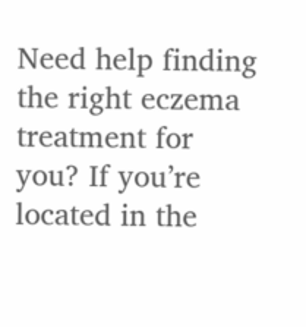Need help finding the right eczema treatment for you? If you’re located in the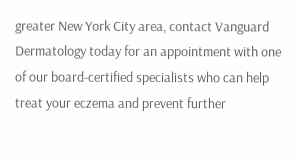greater New York City area, contact Vanguard Dermatology today for an appointment with one of our board-certified specialists who can help treat your eczema and prevent further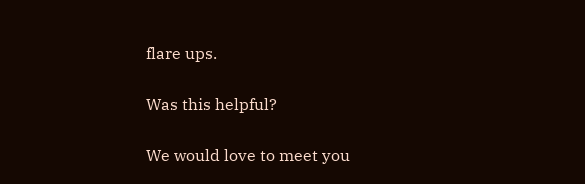flare ups.

Was this helpful?

We would love to meet you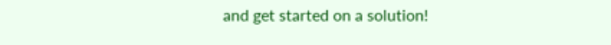and get started on a solution!